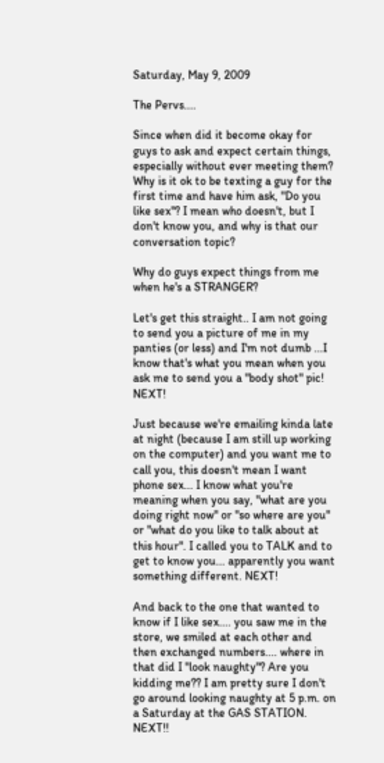Saturday, May 9, 2009

The Pervs....

Since when did it become okay for guys to ask and expect certain things, especially without ever meeting them? Why is it ok to be texting a guy for the first time and have him ask, "Do you like sex"? I mean who doesn't, but I don't know you, and why is that our conversation topic?

Why do guys expect things from me when he's a STRANGER?

Let's get this straight.. I am not going to send you a picture of me in my panties (or less) and I'm not dumb ...I know that's what you mean when you ask me to send you a "body shot" pic! NEXT!

Just because we're emailing kinda late at night (because I am still up working on the computer) and you want me to call you, this doesn't mean I want phone sex... I know what you're meaning when you say, "what are you doing right now" or "so where are you" or "what do you like to talk about at this hour". I called you to TALK and to get to know you... apparently you want something different. NEXT!

And back to the one that wanted to know if I like sex.... you saw me in the store, we smiled at each other and then exchanged numbers.... where in that did I "look naughty"? Are you kidding me?? I am pretty sure I don't go around looking naughty at 5 p.m. on a Saturday at the GAS STATION. NEXT!!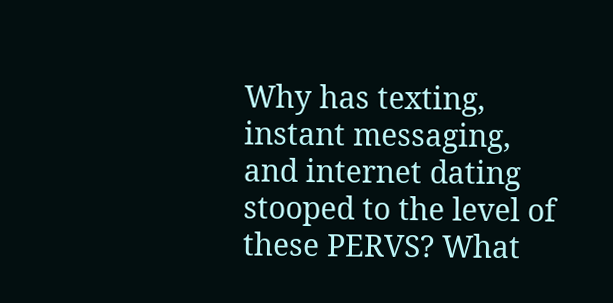Why has texting, instant messaging, and internet dating stooped to the level of these PERVS? What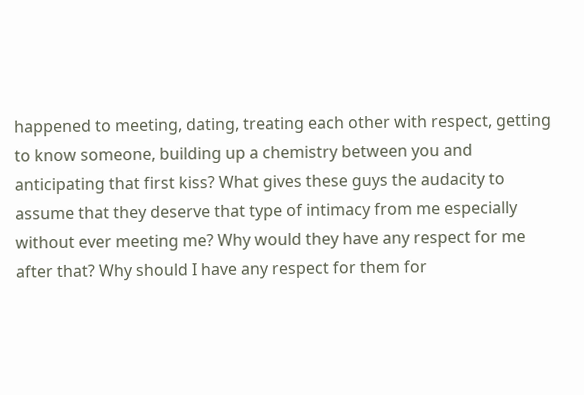happened to meeting, dating, treating each other with respect, getting to know someone, building up a chemistry between you and anticipating that first kiss? What gives these guys the audacity to assume that they deserve that type of intimacy from me especially without ever meeting me? Why would they have any respect for me after that? Why should I have any respect for them for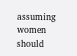assuming women should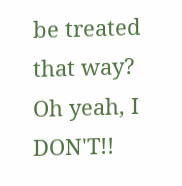be treated that way? Oh yeah, I DON'T!!